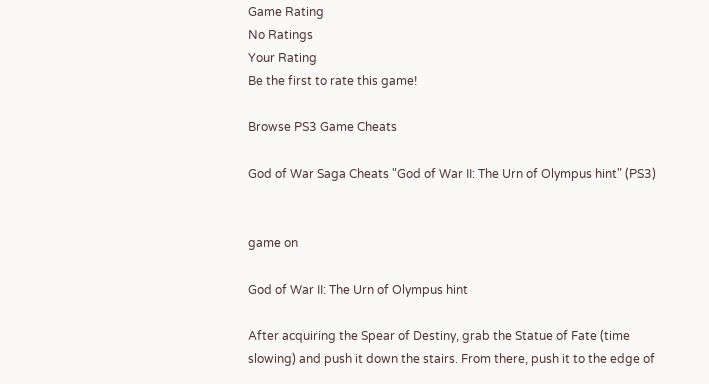Game Rating
No Ratings
Your Rating
Be the first to rate this game!

Browse PS3 Game Cheats

God of War Saga Cheats "God of War II: The Urn of Olympus hint" (PS3)


game on

God of War II: The Urn of Olympus hint

After acquiring the Spear of Destiny, grab the Statue of Fate (time slowing) and push it down the stairs. From there, push it to the edge of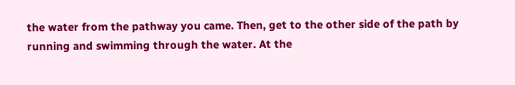the water from the pathway you came. Then, get to the other side of the path by running and swimming through the water. At the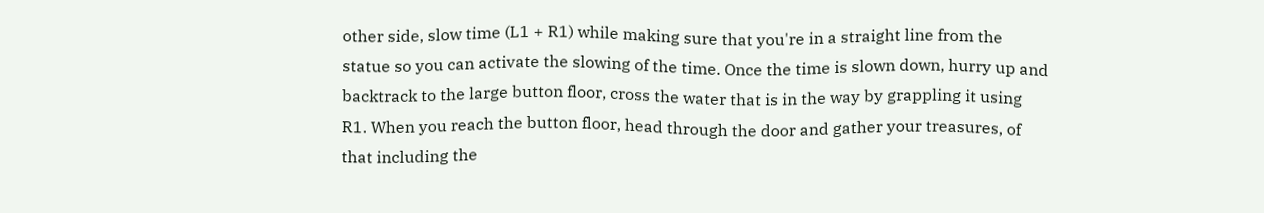other side, slow time (L1 + R1) while making sure that you're in a straight line from the statue so you can activate the slowing of the time. Once the time is slown down, hurry up and backtrack to the large button floor, cross the water that is in the way by grappling it using R1. When you reach the button floor, head through the door and gather your treasures, of that including the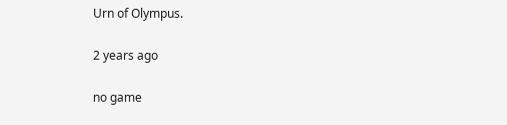Urn of Olympus.

2 years ago

no game